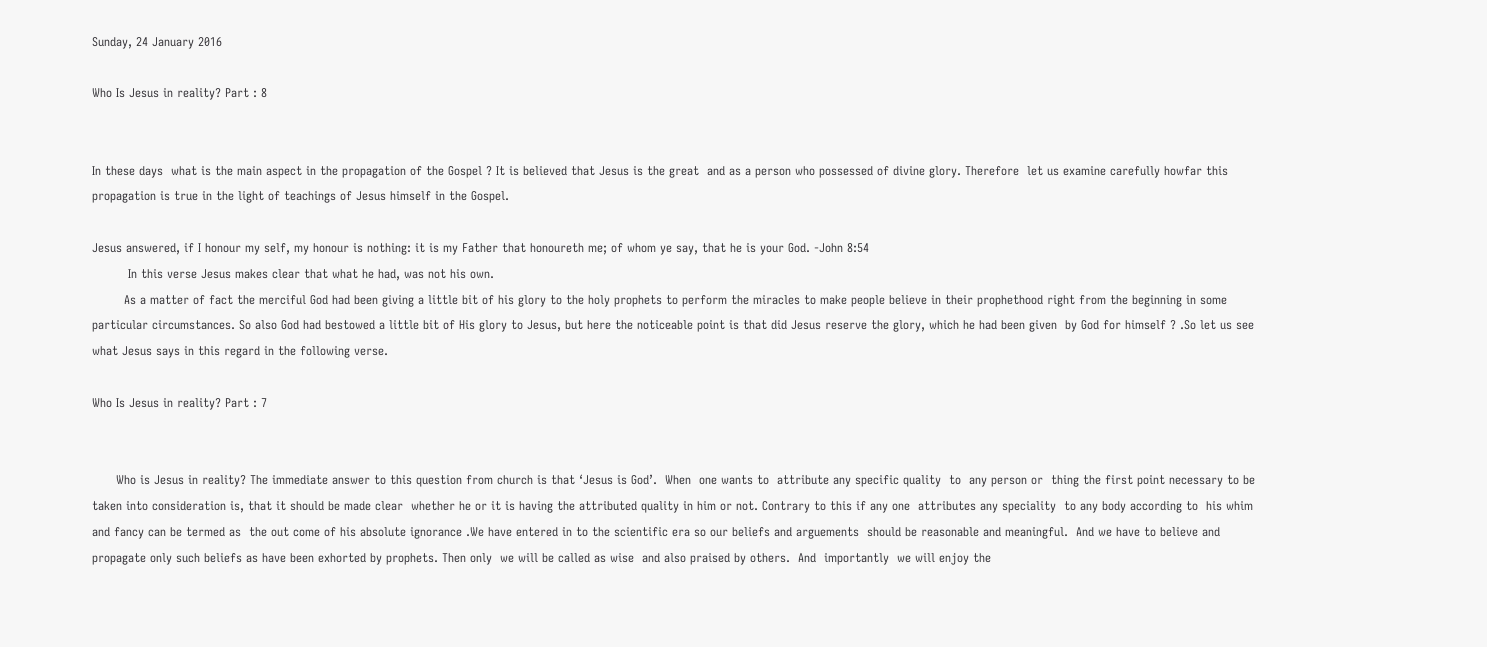Sunday, 24 January 2016

Who Is Jesus in reality? Part : 8


In these days  what is the main aspect in the propagation of the Gospel ? It is believed that Jesus is the great  and as a person who possessed of divine glory. Therefore  let us examine carefully howfar this propagation is true in the light of teachings of Jesus himself in the Gospel.

Jesus answered, if I honour my self, my honour is nothing: it is my Father that honoureth me; of whom ye say, that he is your God. -John 8:54
         In this verse Jesus makes clear that what he had, was not his own.
        As a matter of fact the merciful God had been giving a little bit of his glory to the holy prophets to perform the miracles to make people believe in their prophethood right from the beginning in some particular circumstances. So also God had bestowed a little bit of His glory to Jesus, but here the noticeable point is that did Jesus reserve the glory, which he had been given  by God for himself ? .So let us see what Jesus says in this regard in the following verse.

Who Is Jesus in reality? Part : 7


      Who is Jesus in reality? The immediate answer to this question from church is that ‘Jesus is God’.  When  one wants to  attribute any specific quality  to  any person or  thing the first point necessary to be taken into consideration is, that it should be made clear  whether he or it is having the attributed quality in him or not. Contrary to this if any one  attributes any speciality  to any body according to  his whim and fancy can be termed as  the out come of his absolute ignorance .We have entered in to the scientific era so our beliefs and arguements  should be reasonable and meaningful.  And we have to believe and propagate only such beliefs as have been exhorted by prophets. Then only  we will be called as wise  and also praised by others.  And  importantly  we will enjoy the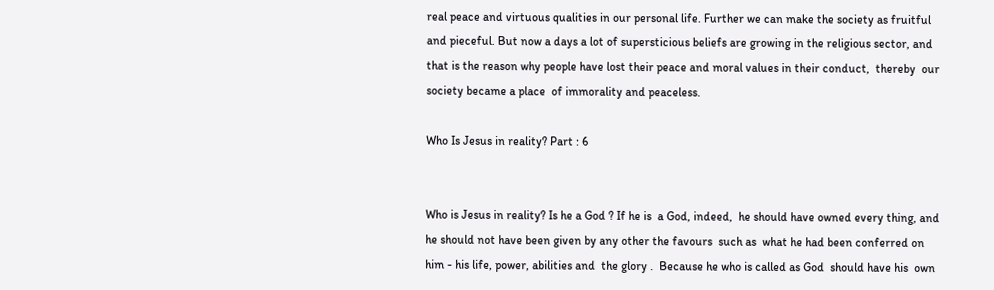real peace and virtuous qualities in our personal life. Further we can make the society as fruitful and pieceful. But now a days a lot of supersticious beliefs are growing in the religious sector, and that is the reason why people have lost their peace and moral values in their conduct,  thereby  our society became a place  of immorality and peaceless.

Who Is Jesus in reality? Part : 6


Who is Jesus in reality? Is he a God ? If he is  a God, indeed,  he should have owned every thing, and he should not have been given by any other the favours  such as  what he had been conferred on him - his life, power, abilities and  the glory .  Because he who is called as God  should have his  own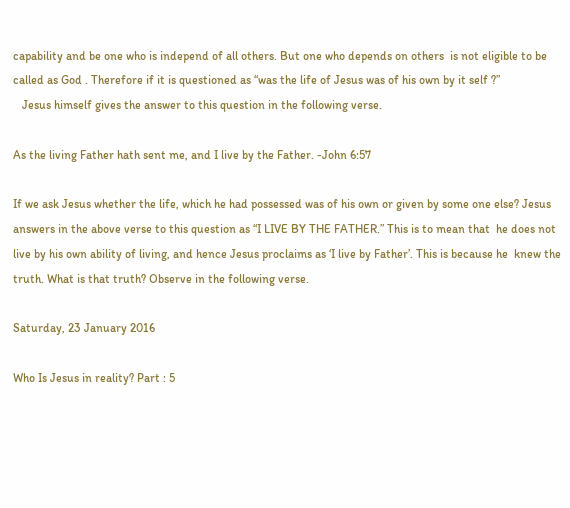capability and be one who is independ of all others. But one who depends on others  is not eligible to be called as God . Therefore if it is questioned as “was the life of Jesus was of his own by it self ?”
   Jesus himself gives the answer to this question in the following verse.

As the living Father hath sent me, and I live by the Father. -John 6:57

If we ask Jesus whether the life, which he had possessed was of his own or given by some one else? Jesus answers in the above verse to this question as “I LIVE BY THE FATHER.” This is to mean that  he does not live by his own ability of living, and hence Jesus proclaims as ‘I live by Father’. This is because he  knew the truth. What is that truth? Observe in the following verse.

Saturday, 23 January 2016

Who Is Jesus in reality? Part : 5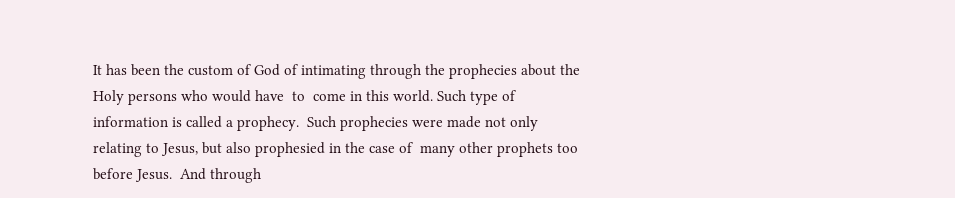It has been the custom of God of intimating through the prophecies about the Holy persons who would have  to  come in this world. Such type of information is called a prophecy.  Such prophecies were made not only relating to Jesus, but also prophesied in the case of  many other prophets too before Jesus.  And through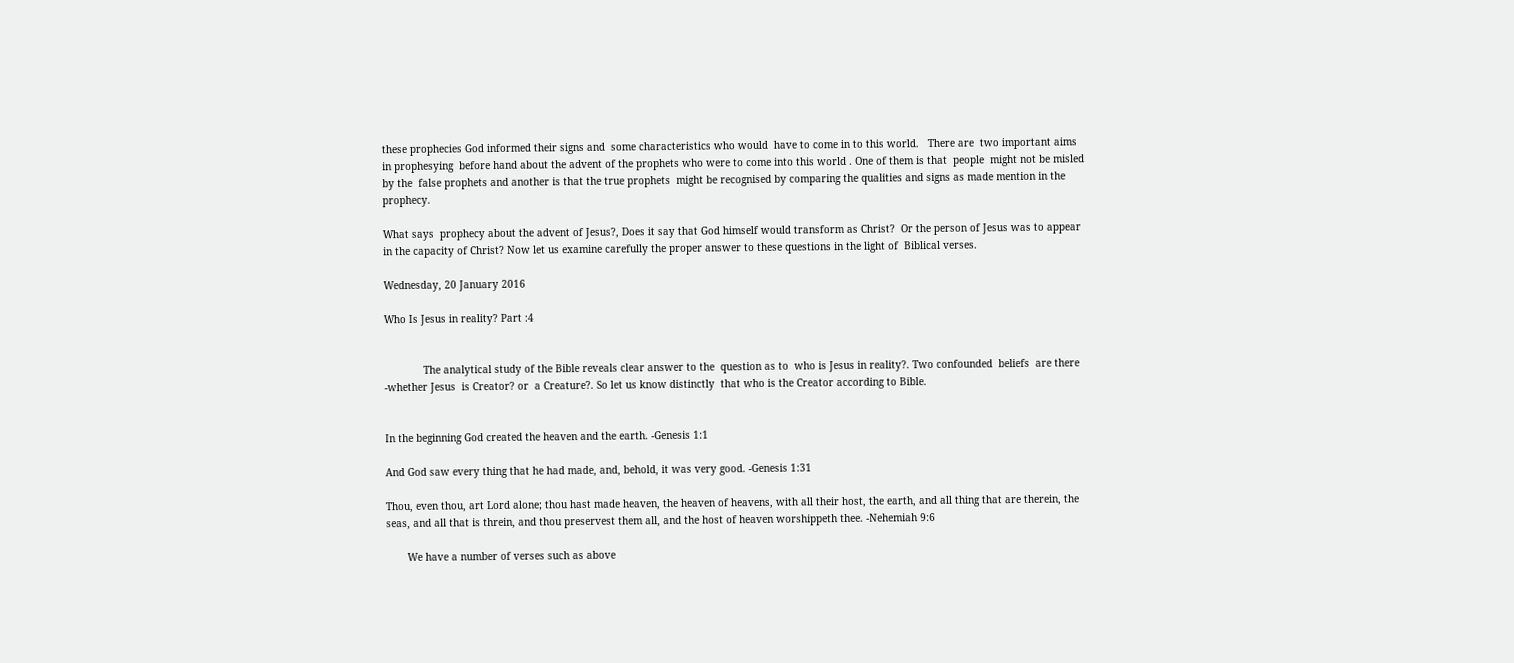these prophecies God informed their signs and  some characteristics who would  have to come in to this world.   There are  two important aims in prophesying  before hand about the advent of the prophets who were to come into this world . One of them is that  people  might not be misled by the  false prophets and another is that the true prophets  might be recognised by comparing the qualities and signs as made mention in the prophecy.

What says  prophecy about the advent of Jesus?, Does it say that God himself would transform as Christ?  Or the person of Jesus was to appear in the capacity of Christ? Now let us examine carefully the proper answer to these questions in the light of  Biblical verses.

Wednesday, 20 January 2016

Who Is Jesus in reality? Part :4


             The analytical study of the Bible reveals clear answer to the  question as to  who is Jesus in reality?. Two confounded  beliefs  are there -whether Jesus  is Creator? or  a Creature?. So let us know distinctly  that who is the Creator according to Bible.


In the beginning God created the heaven and the earth. -Genesis 1:1

And God saw every thing that he had made, and, behold, it was very good. -Genesis 1:31

Thou, even thou, art Lord alone; thou hast made heaven, the heaven of heavens, with all their host, the earth, and all thing that are therein, the seas, and all that is threin, and thou preservest them all, and the host of heaven worshippeth thee. -Nehemiah 9:6

       We have a number of verses such as above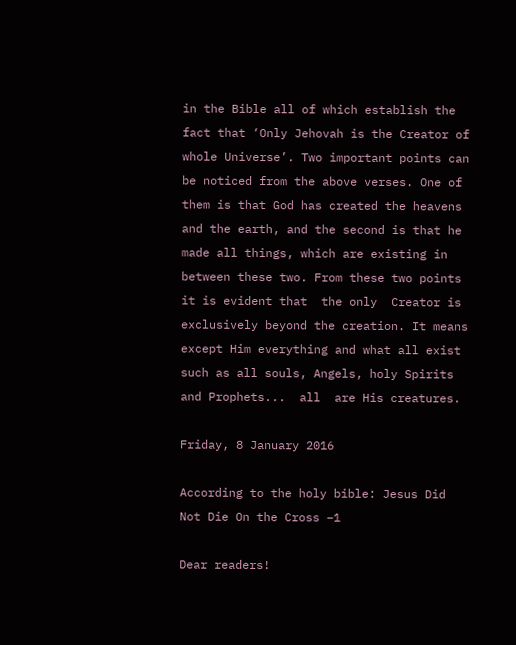in the Bible all of which establish the fact that ‘Only Jehovah is the Creator of whole Universe’. Two important points can be noticed from the above verses. One of them is that God has created the heavens and the earth, and the second is that he made all things, which are existing in between these two. From these two points it is evident that  the only  Creator is exclusively beyond the creation. It means except Him everything and what all exist such as all souls, Angels, holy Spirits and Prophets...  all  are His creatures.

Friday, 8 January 2016

According to the holy bible: Jesus Did Not Die On the Cross –1

Dear readers!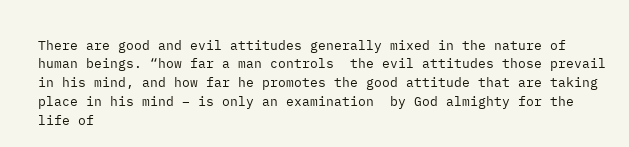There are good and evil attitudes generally mixed in the nature of human beings. “how far a man controls  the evil attitudes those prevail in his mind, and how far he promotes the good attitude that are taking place in his mind – is only an examination  by God almighty for the life of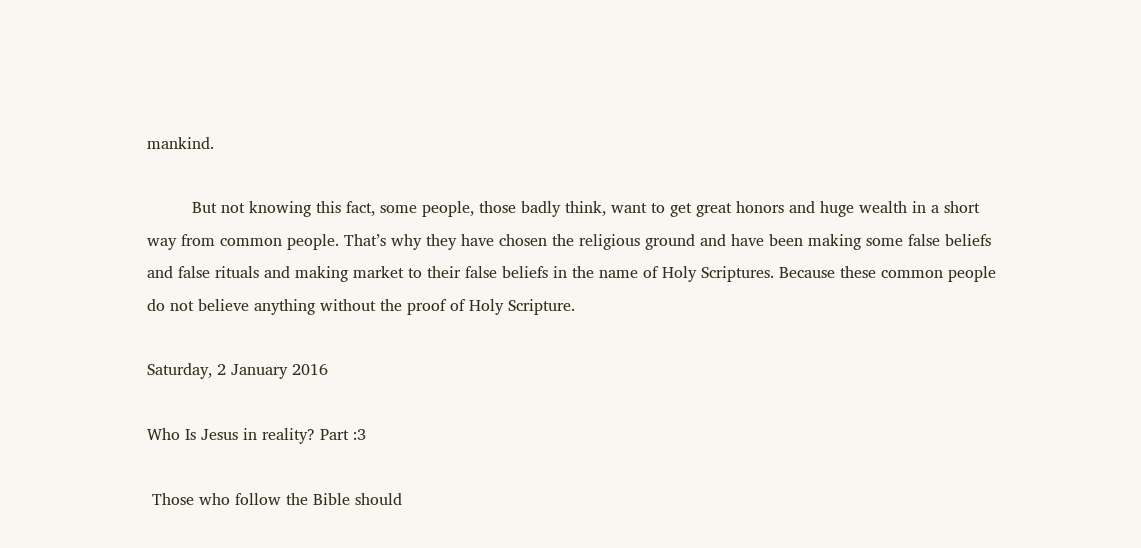mankind.

         But not knowing this fact, some people, those badly think, want to get great honors and huge wealth in a short way from common people. That’s why they have chosen the religious ground and have been making some false beliefs and false rituals and making market to their false beliefs in the name of Holy Scriptures. Because these common people do not believe anything without the proof of Holy Scripture.

Saturday, 2 January 2016

Who Is Jesus in reality? Part :3

 Those who follow the Bible should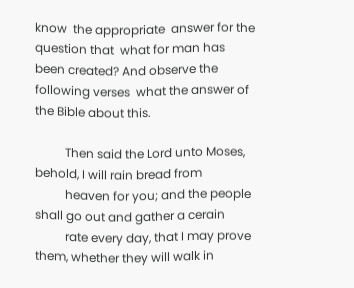know  the appropriate  answer for the  question that  what for man has been created? And observe the following verses  what the answer of the Bible about this.

          Then said the Lord unto Moses, behold, I will rain bread from
          heaven for you; and the people shall go out and gather a cerain
          rate every day, that I may prove them, whether they will walk in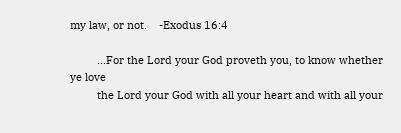my law, or not.    -Exodus 16:4

         ...For the Lord your God proveth you, to know whether ye love
         the Lord your God with all your heart and with all your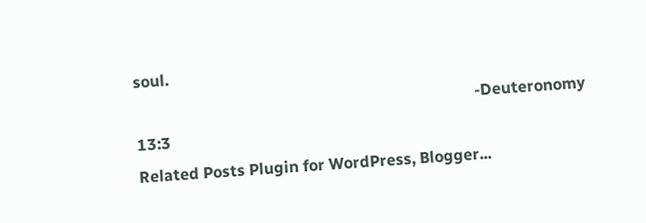soul.
                                                                                     -Deuteronomy 13:3
Related Posts Plugin for WordPress, Blogger...